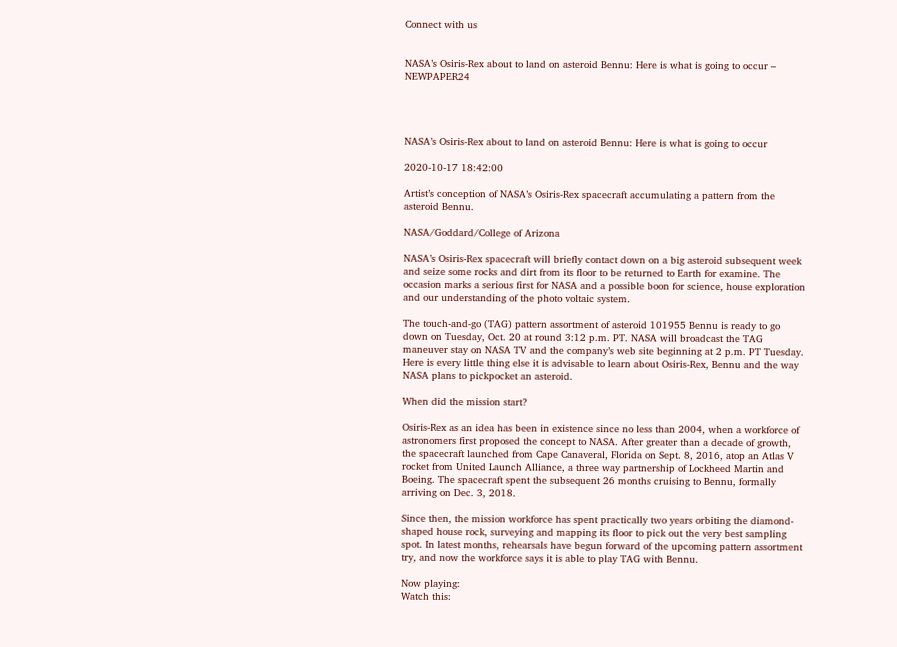Connect with us


NASA’s Osiris-Rex about to land on asteroid Bennu: Here is what is going to occur – NEWPAPER24




NASA’s Osiris-Rex about to land on asteroid Bennu: Here is what is going to occur

2020-10-17 18:42:00

Artist’s conception of NASA’s Osiris-Rex spacecraft accumulating a pattern from the asteroid Bennu.

NASA/Goddard/College of Arizona

NASA’s Osiris-Rex spacecraft will briefly contact down on a big asteroid subsequent week and seize some rocks and dirt from its floor to be returned to Earth for examine. The occasion marks a serious first for NASA and a possible boon for science, house exploration and our understanding of the photo voltaic system.

The touch-and-go (TAG) pattern assortment of asteroid 101955 Bennu is ready to go down on Tuesday, Oct. 20 at round 3:12 p.m. PT. NASA will broadcast the TAG maneuver stay on NASA TV and the company’s web site beginning at 2 p.m. PT Tuesday. Here is every little thing else it is advisable to learn about Osiris-Rex, Bennu and the way NASA plans to pickpocket an asteroid.

When did the mission start?

Osiris-Rex as an idea has been in existence since no less than 2004, when a workforce of astronomers first proposed the concept to NASA. After greater than a decade of growth, the spacecraft launched from Cape Canaveral, Florida on Sept. 8, 2016, atop an Atlas V rocket from United Launch Alliance, a three way partnership of Lockheed Martin and Boeing. The spacecraft spent the subsequent 26 months cruising to Bennu, formally arriving on Dec. 3, 2018.

Since then, the mission workforce has spent practically two years orbiting the diamond-shaped house rock, surveying and mapping its floor to pick out the very best sampling spot. In latest months, rehearsals have begun forward of the upcoming pattern assortment try, and now the workforce says it is able to play TAG with Bennu.

Now playing:
Watch this: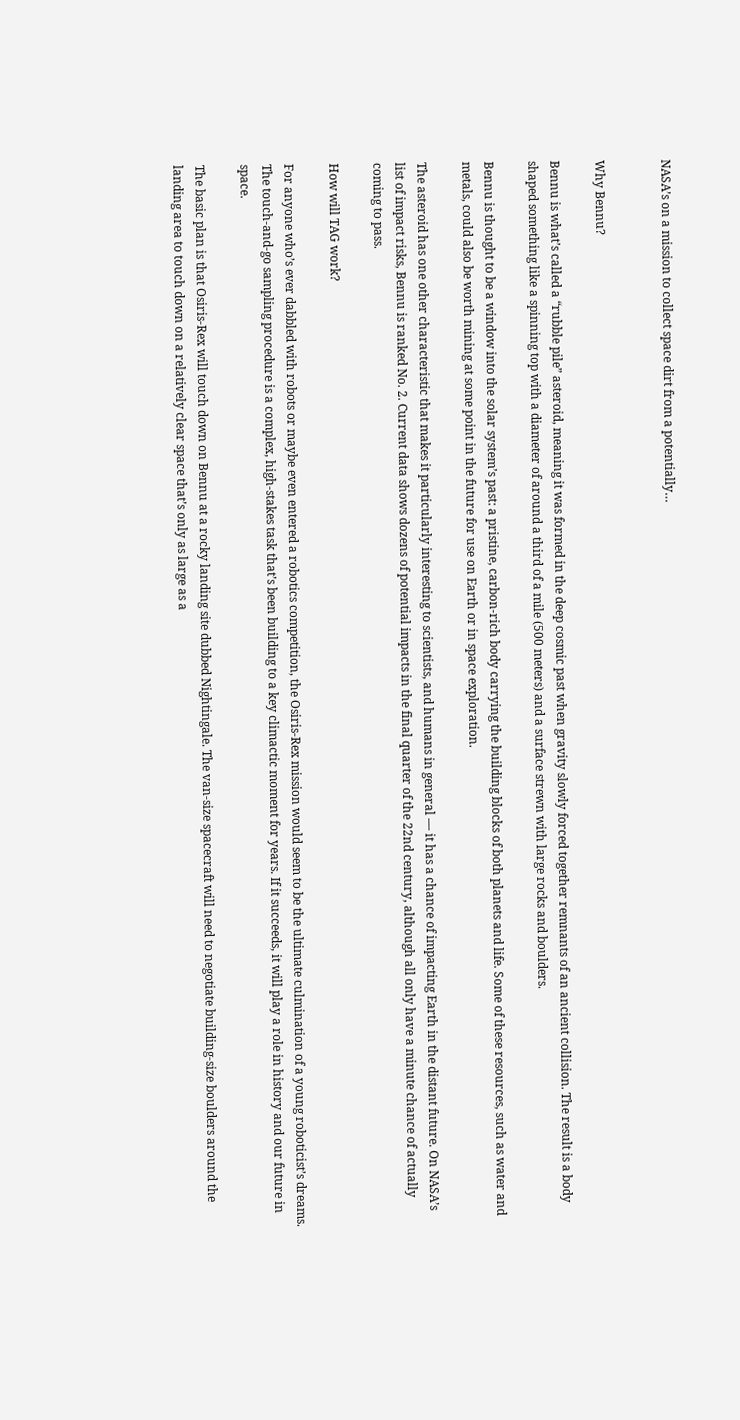NASA’s on a mission to collect space dirt from a potentially…


Why Bennu?

Bennu is what’s called a “rubble pile” asteroid, meaning it was formed in the deep cosmic past when gravity slowly forced together remnants of an ancient collision. The result is a body shaped something like a spinning top with a diameter of around a third of a mile (500 meters) and a surface strewn with large rocks and boulders.

Bennu is thought to be a window into the solar system’s past: a pristine, carbon-rich body carrying the building blocks of both planets and life. Some of these resources, such as water and metals, could also be worth mining at some point in the future for use on Earth or in space exploration.

The asteroid has one other characteristic that makes it particularly interesting to scientists, and humans in general — it has a chance of impacting Earth in the distant future. On NASA’s list of impact risks, Bennu is ranked No. 2. Current data shows dozens of potential impacts in the final quarter of the 22nd century, although all only have a minute chance of actually coming to pass.

How will TAG work?

For anyone who’s ever dabbled with robots or maybe even entered a robotics competition, the Osiris-Rex mission would seem to be the ultimate culmination of a young roboticist’s dreams. The touch-and-go sampling procedure is a complex, high-stakes task that’s been building to a key climactic moment for years. If it succeeds, it will play a role in history and our future in space.

The basic plan is that Osiris-Rex will touch down on Bennu at a rocky landing site dubbed Nightingale. The van-size spacecraft will need to negotiate building-size boulders around the landing area to touch down on a relatively clear space that’s only as large as a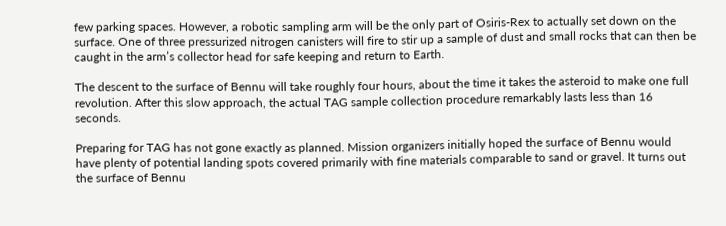few parking spaces. However, a robotic sampling arm will be the only part of Osiris-Rex to actually set down on the surface. One of three pressurized nitrogen canisters will fire to stir up a sample of dust and small rocks that can then be caught in the arm’s collector head for safe keeping and return to Earth.

The descent to the surface of Bennu will take roughly four hours, about the time it takes the asteroid to make one full revolution. After this slow approach, the actual TAG sample collection procedure remarkably lasts less than 16 seconds.

Preparing for TAG has not gone exactly as planned. Mission organizers initially hoped the surface of Bennu would have plenty of potential landing spots covered primarily with fine materials comparable to sand or gravel. It turns out the surface of Bennu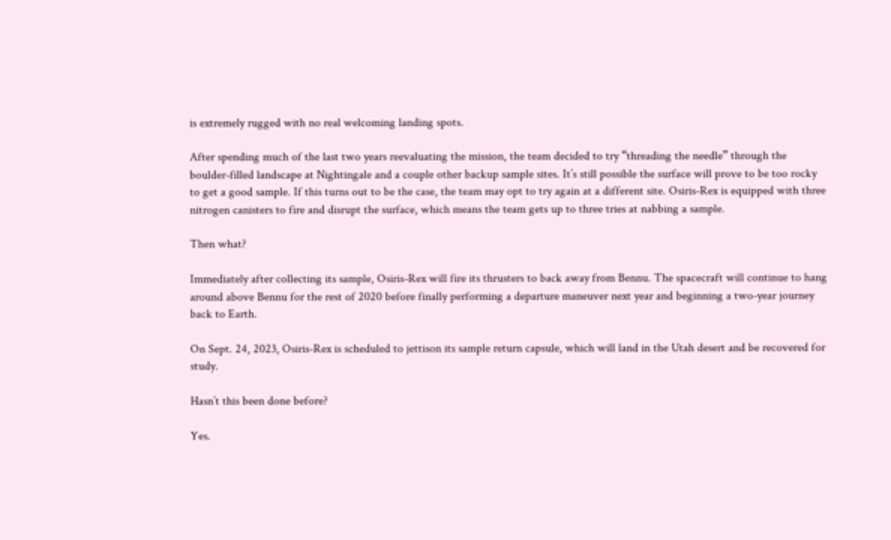is extremely rugged with no real welcoming landing spots.

After spending much of the last two years reevaluating the mission, the team decided to try “threading the needle” through the boulder-filled landscape at Nightingale and a couple other backup sample sites. It’s still possible the surface will prove to be too rocky to get a good sample. If this turns out to be the case, the team may opt to try again at a different site. Osiris-Rex is equipped with three nitrogen canisters to fire and disrupt the surface, which means the team gets up to three tries at nabbing a sample.

Then what?

Immediately after collecting its sample, Osiris-Rex will fire its thrusters to back away from Bennu. The spacecraft will continue to hang around above Bennu for the rest of 2020 before finally performing a departure maneuver next year and beginning a two-year journey back to Earth.

On Sept. 24, 2023, Osiris-Rex is scheduled to jettison its sample return capsule, which will land in the Utah desert and be recovered for study.

Hasn’t this been done before?

Yes.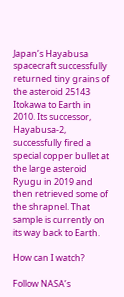Japan’s Hayabusa spacecraft successfully returned tiny grains of the asteroid 25143 Itokawa to Earth in 2010. Its successor, Hayabusa-2, successfully fired a special copper bullet at the large asteroid Ryugu in 2019 and then retrieved some of the shrapnel. That sample is currently on its way back to Earth.

How can I watch?

Follow NASA’s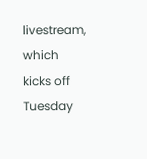livestream, which kicks off Tuesday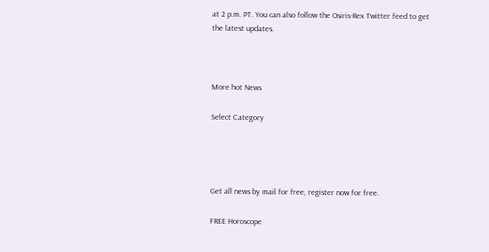at 2 p.m. PT. You can also follow the Osiris-Rex Twitter feed to get the latest updates.



More hot News

Select Category




Get all news by mail for free, register now for free.

FREE Horoscope